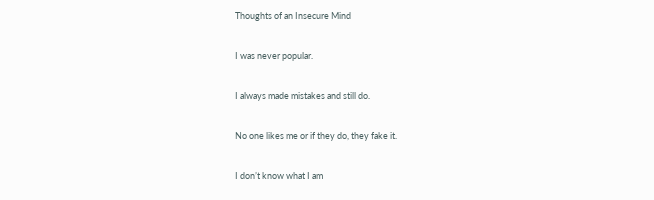Thoughts of an Insecure Mind

I was never popular.

I always made mistakes and still do.

No one likes me or if they do, they fake it.

I don’t know what I am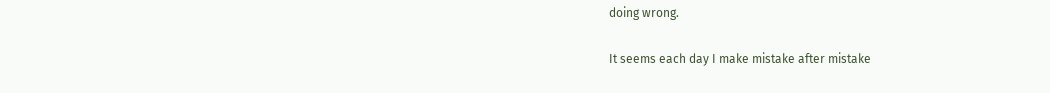doing wrong.

It seems each day I make mistake after mistake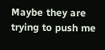Maybe they are trying to push me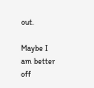out.

Maybe I am better off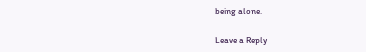being alone.

Leave a Reply